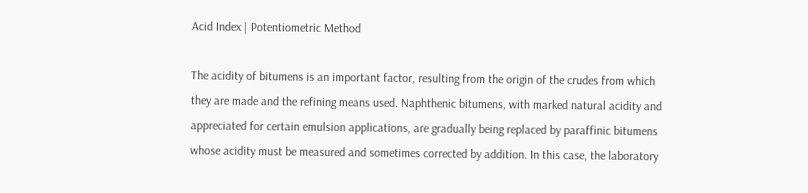Acid Index | Potentiometric Method

The acidity of bitumens is an important factor, resulting from the origin of the crudes from which they are made and the refining means used. Naphthenic bitumens, with marked natural acidity and appreciated for certain emulsion applications, are gradually being replaced by paraffinic bitumens whose acidity must be measured and sometimes corrected by addition. In this case, the laboratory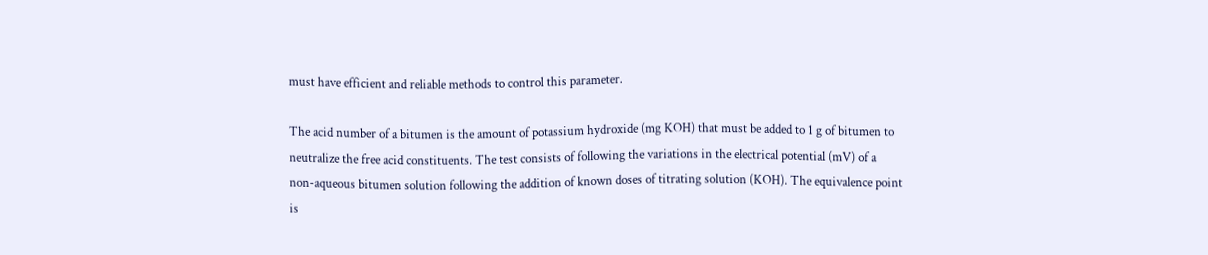must have efficient and reliable methods to control this parameter.

The acid number of a bitumen is the amount of potassium hydroxide (mg KOH) that must be added to 1 g of bitumen to neutralize the free acid constituents. The test consists of following the variations in the electrical potential (mV) of a non-aqueous bitumen solution following the addition of known doses of titrating solution (KOH). The equivalence point is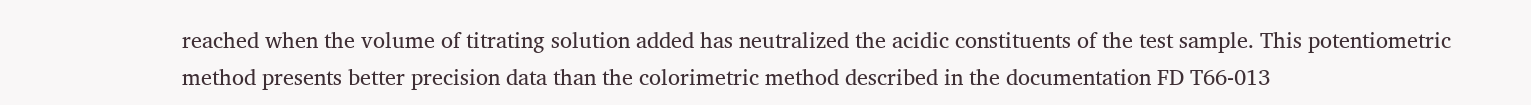reached when the volume of titrating solution added has neutralized the acidic constituents of the test sample. This potentiometric method presents better precision data than the colorimetric method described in the documentation FD T66-013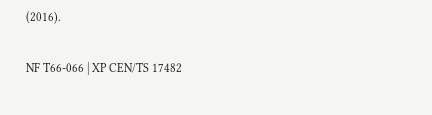(2016).

NF T66-066 | XP CEN/TS 17482